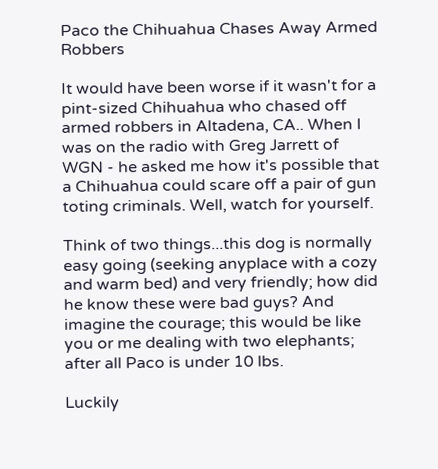Paco the Chihuahua Chases Away Armed Robbers

It would have been worse if it wasn't for a pint-sized Chihuahua who chased off armed robbers in Altadena, CA.. When I was on the radio with Greg Jarrett of WGN - he asked me how it's possible that a Chihuahua could scare off a pair of gun toting criminals. Well, watch for yourself.

Think of two things...this dog is normally easy going (seeking anyplace with a cozy and warm bed) and very friendly; how did he know these were bad guys? And imagine the courage; this would be like you or me dealing with two elephants; after all Paco is under 10 lbs.

Luckily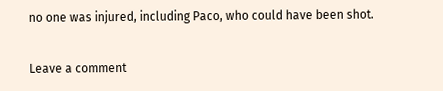no one was injured, including Paco, who could have been shot.

Leave a comment